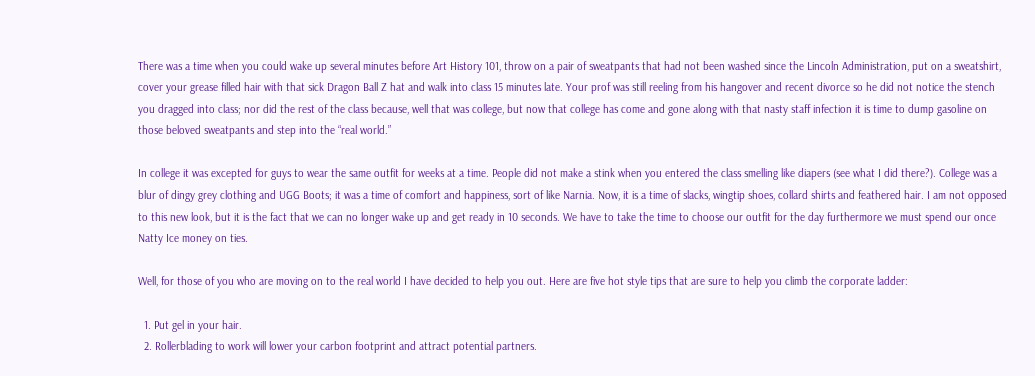There was a time when you could wake up several minutes before Art History 101, throw on a pair of sweatpants that had not been washed since the Lincoln Administration, put on a sweatshirt, cover your grease filled hair with that sick Dragon Ball Z hat and walk into class 15 minutes late. Your prof was still reeling from his hangover and recent divorce so he did not notice the stench you dragged into class; nor did the rest of the class because, well that was college, but now that college has come and gone along with that nasty staff infection it is time to dump gasoline on those beloved sweatpants and step into the “real world.”

In college it was excepted for guys to wear the same outfit for weeks at a time. People did not make a stink when you entered the class smelling like diapers (see what I did there?). College was a blur of dingy grey clothing and UGG Boots; it was a time of comfort and happiness, sort of like Narnia. Now, it is a time of slacks, wingtip shoes, collard shirts and feathered hair. I am not opposed to this new look, but it is the fact that we can no longer wake up and get ready in 10 seconds. We have to take the time to choose our outfit for the day furthermore we must spend our once Natty Ice money on ties.

Well, for those of you who are moving on to the real world I have decided to help you out. Here are five hot style tips that are sure to help you climb the corporate ladder:

  1. Put gel in your hair.
  2. Rollerblading to work will lower your carbon footprint and attract potential partners.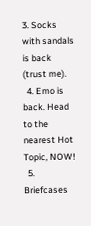3. Socks with sandals is back (trust me).
  4. Emo is back. Head to the nearest Hot Topic, NOW!
  5. Briefcases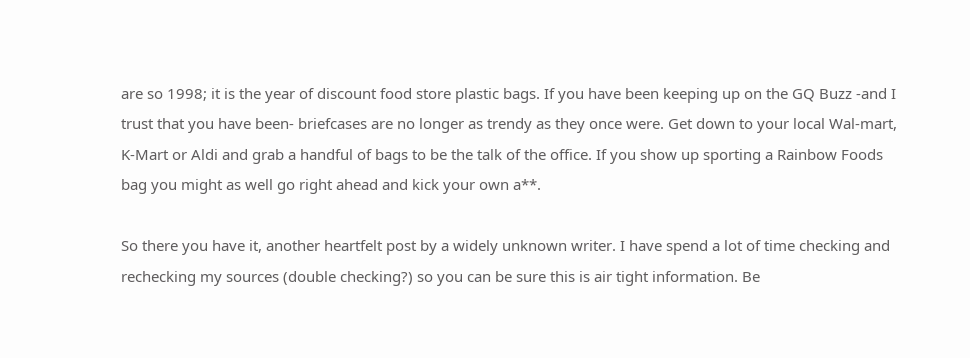are so 1998; it is the year of discount food store plastic bags. If you have been keeping up on the GQ Buzz -and I trust that you have been- briefcases are no longer as trendy as they once were. Get down to your local Wal-mart, K-Mart or Aldi and grab a handful of bags to be the talk of the office. If you show up sporting a Rainbow Foods bag you might as well go right ahead and kick your own a**.

So there you have it, another heartfelt post by a widely unknown writer. I have spend a lot of time checking and rechecking my sources (double checking?) so you can be sure this is air tight information. Be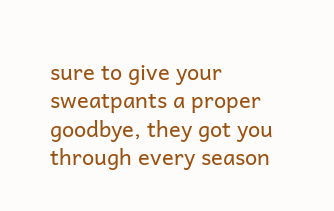sure to give your sweatpants a proper goodbye, they got you through every season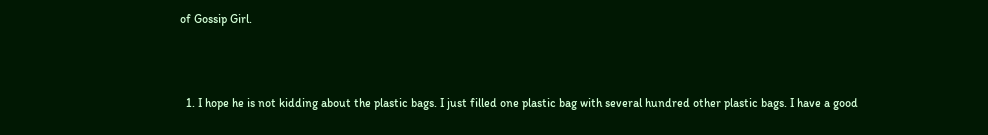of Gossip Girl.



  1. I hope he is not kidding about the plastic bags. I just filled one plastic bag with several hundred other plastic bags. I have a good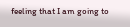feeling that I am going to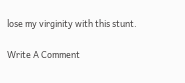lose my virginity with this stunt.

Write A Comment